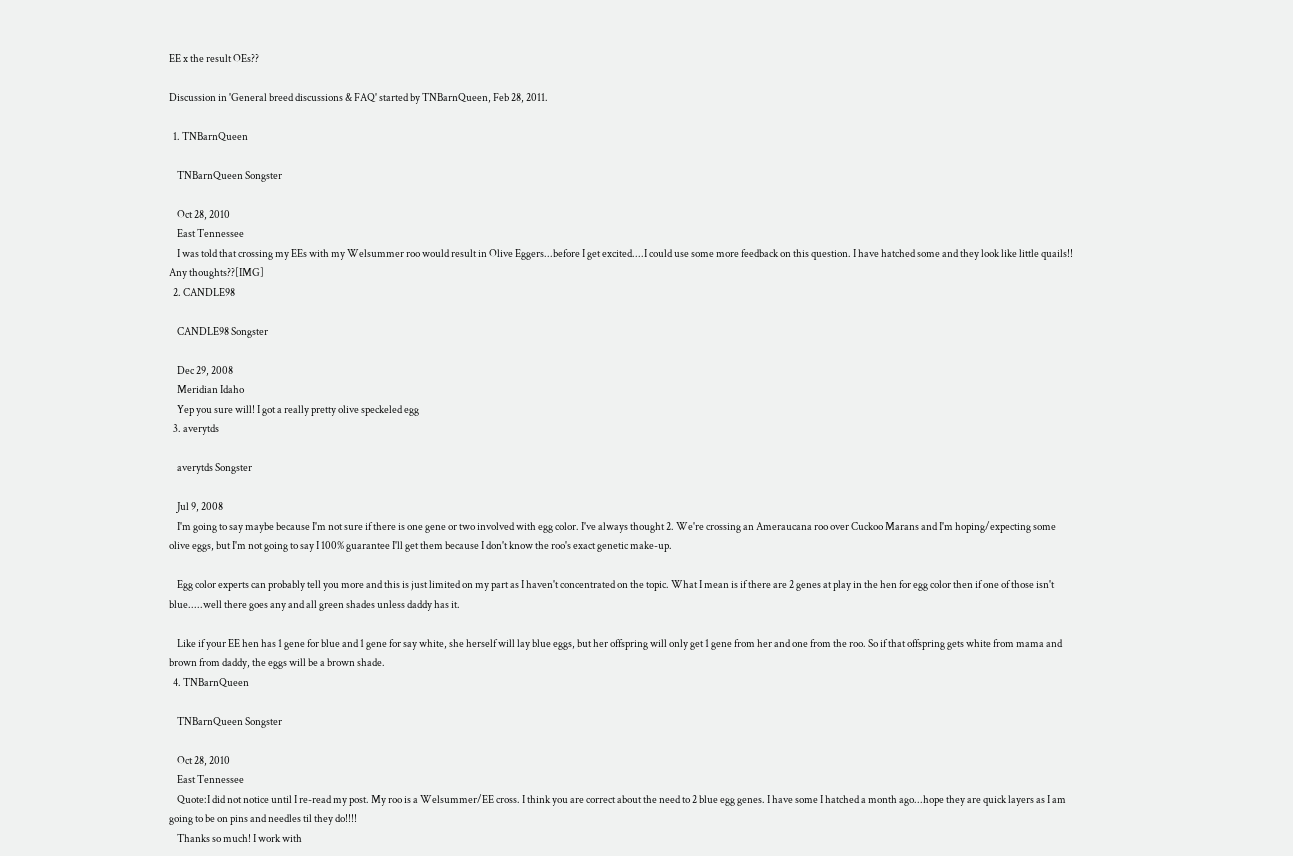EE x the result OEs??

Discussion in 'General breed discussions & FAQ' started by TNBarnQueen, Feb 28, 2011.

  1. TNBarnQueen

    TNBarnQueen Songster

    Oct 28, 2010
    East Tennessee
    I was told that crossing my EEs with my Welsummer roo would result in Olive Eggers...before I get excited....I could use some more feedback on this question. I have hatched some and they look like little quails!! Any thoughts??[IMG]
  2. CANDLE98

    CANDLE98 Songster

    Dec 29, 2008
    Meridian Idaho
    Yep you sure will! I got a really pretty olive speckeled egg
  3. averytds

    averytds Songster

    Jul 9, 2008
    I'm going to say maybe because I'm not sure if there is one gene or two involved with egg color. I've always thought 2. We're crossing an Ameraucana roo over Cuckoo Marans and I'm hoping/expecting some olive eggs, but I'm not going to say I 100% guarantee I'll get them because I don't know the roo's exact genetic make-up.

    Egg color experts can probably tell you more and this is just limited on my part as I haven't concentrated on the topic. What I mean is if there are 2 genes at play in the hen for egg color then if one of those isn't blue.....well there goes any and all green shades unless daddy has it.

    Like if your EE hen has 1 gene for blue and 1 gene for say white, she herself will lay blue eggs, but her offspring will only get 1 gene from her and one from the roo. So if that offspring gets white from mama and brown from daddy, the eggs will be a brown shade.
  4. TNBarnQueen

    TNBarnQueen Songster

    Oct 28, 2010
    East Tennessee
    Quote:I did not notice until I re-read my post. My roo is a Welsummer/EE cross. I think you are correct about the need to 2 blue egg genes. I have some I hatched a month ago...hope they are quick layers as I am going to be on pins and needles til they do!!!!
    Thanks so much! I work with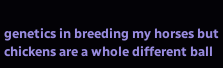genetics in breeding my horses but chickens are a whole different ball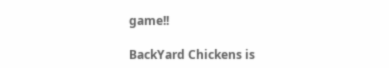game!!

BackYard Chickens is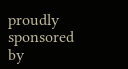proudly sponsored by